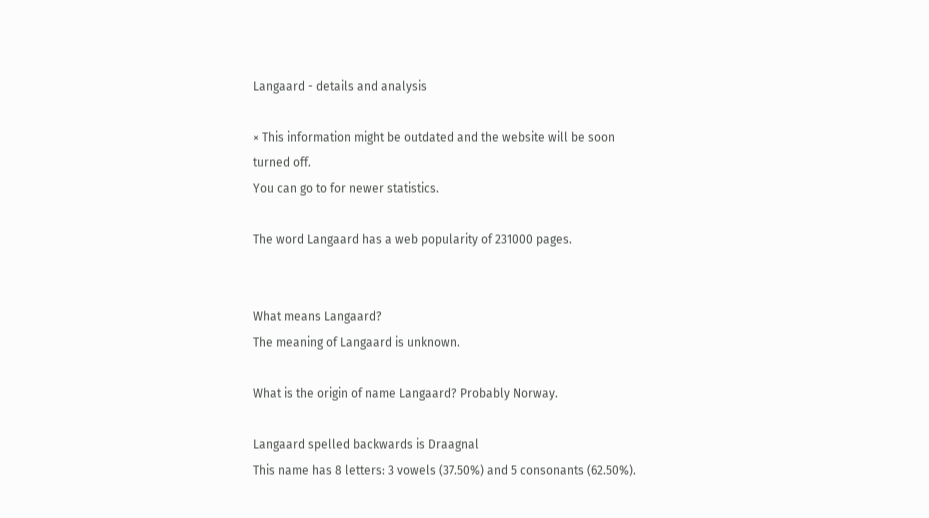Langaard - details and analysis

× This information might be outdated and the website will be soon turned off.
You can go to for newer statistics.

The word Langaard has a web popularity of 231000 pages.


What means Langaard?
The meaning of Langaard is unknown.

What is the origin of name Langaard? Probably Norway.

Langaard spelled backwards is Draagnal
This name has 8 letters: 3 vowels (37.50%) and 5 consonants (62.50%).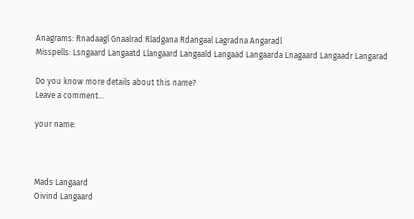Anagrams: Rnadaagl Gnaalrad Rladgana Rdangaal Lagradna Angaradl
Misspells: Lsngaard Langaatd Llangaard Langaald Langaad Langaarda Lnagaard Langaadr Langarad

Do you know more details about this name?
Leave a comment...

your name:



Mads Langaard
Oivind Langaard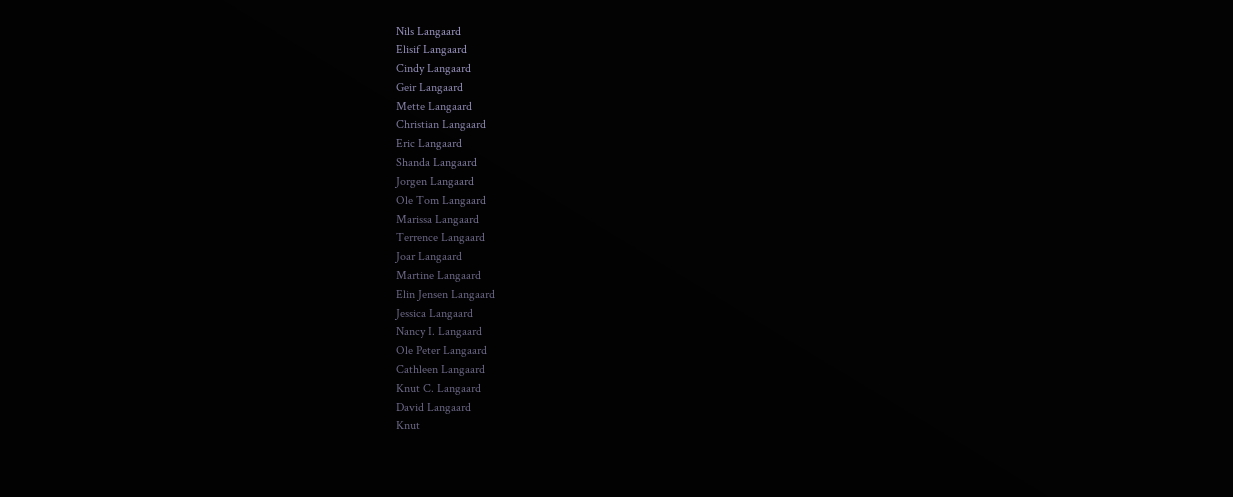Nils Langaard
Elisif Langaard
Cindy Langaard
Geir Langaard
Mette Langaard
Christian Langaard
Eric Langaard
Shanda Langaard
Jorgen Langaard
Ole Tom Langaard
Marissa Langaard
Terrence Langaard
Joar Langaard
Martine Langaard
Elin Jensen Langaard
Jessica Langaard
Nancy I. Langaard
Ole Peter Langaard
Cathleen Langaard
Knut C. Langaard
David Langaard
Knut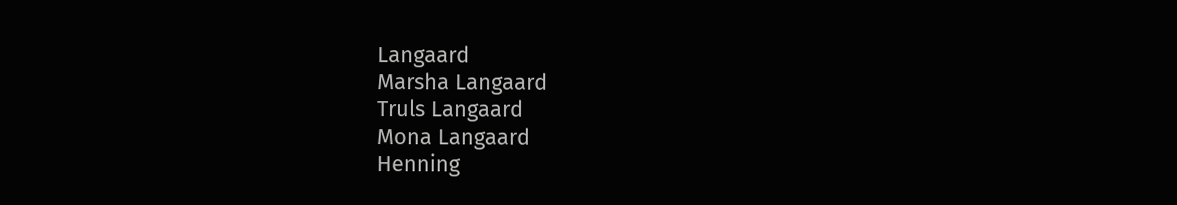Langaard
Marsha Langaard
Truls Langaard
Mona Langaard
Henning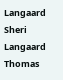Langaard
Sheri Langaard
Thomas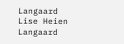Langaard
Lise Heien Langaard